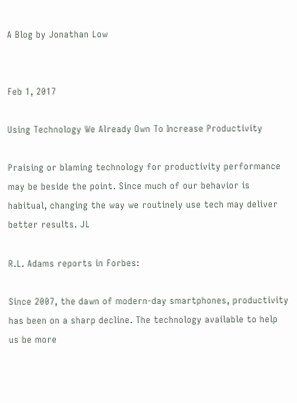A Blog by Jonathan Low


Feb 1, 2017

Using Technology We Already Own To Increase Productivity

Praising or blaming technology for productivity performance may be beside the point. Since much of our behavior is habitual, changing the way we routinely use tech may deliver better results. JL

R.L. Adams reports in Forbes:

Since 2007, the dawn of modern-day smartphones, productivity has been on a sharp decline. The technology available to help us be more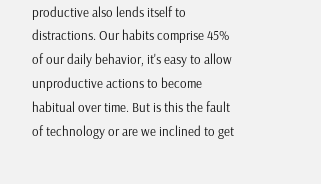productive also lends itself to distractions. Our habits comprise 45% of our daily behavior, it's easy to allow unproductive actions to become habitual over time. But is this the fault of technology or are we inclined to get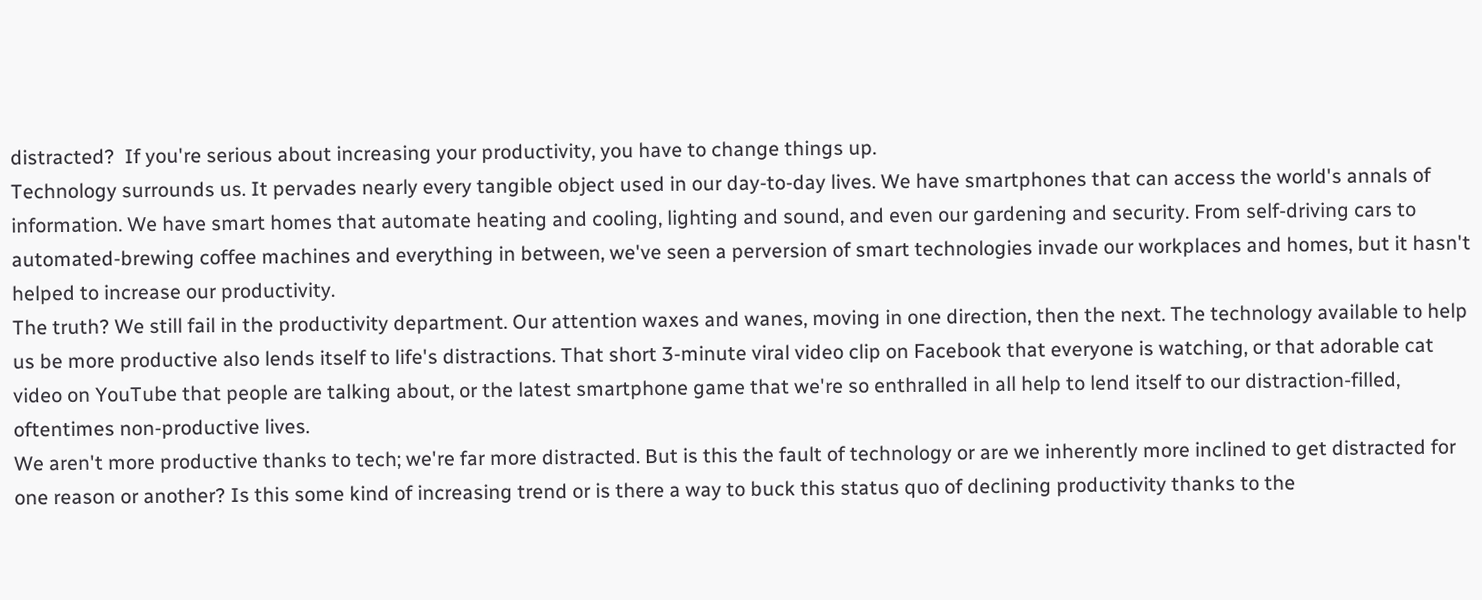distracted?  If you're serious about increasing your productivity, you have to change things up.
Technology surrounds us. It pervades nearly every tangible object used in our day-to-day lives. We have smartphones that can access the world's annals of information. We have smart homes that automate heating and cooling, lighting and sound, and even our gardening and security. From self-driving cars to automated-brewing coffee machines and everything in between, we've seen a perversion of smart technologies invade our workplaces and homes, but it hasn't helped to increase our productivity.
The truth? We still fail in the productivity department. Our attention waxes and wanes, moving in one direction, then the next. The technology available to help us be more productive also lends itself to life's distractions. That short 3-minute viral video clip on Facebook that everyone is watching, or that adorable cat video on YouTube that people are talking about, or the latest smartphone game that we're so enthralled in all help to lend itself to our distraction-filled, oftentimes non-productive lives.
We aren't more productive thanks to tech; we're far more distracted. But is this the fault of technology or are we inherently more inclined to get distracted for one reason or another? Is this some kind of increasing trend or is there a way to buck this status quo of declining productivity thanks to the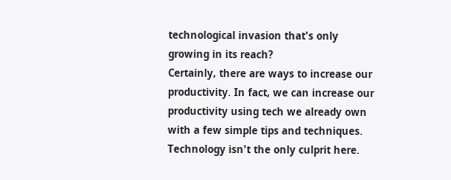technological invasion that's only growing in its reach?
Certainly, there are ways to increase our productivity. In fact, we can increase our productivity using tech we already own with a few simple tips and techniques.
Technology isn't the only culprit here.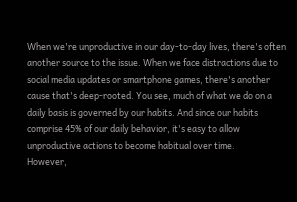When we're unproductive in our day-to-day lives, there's often another source to the issue. When we face distractions due to social media updates or smartphone games, there's another cause that's deep-rooted. You see, much of what we do on a daily basis is governed by our habits. And since our habits comprise 45% of our daily behavior, it's easy to allow unproductive actions to become habitual over time.
However,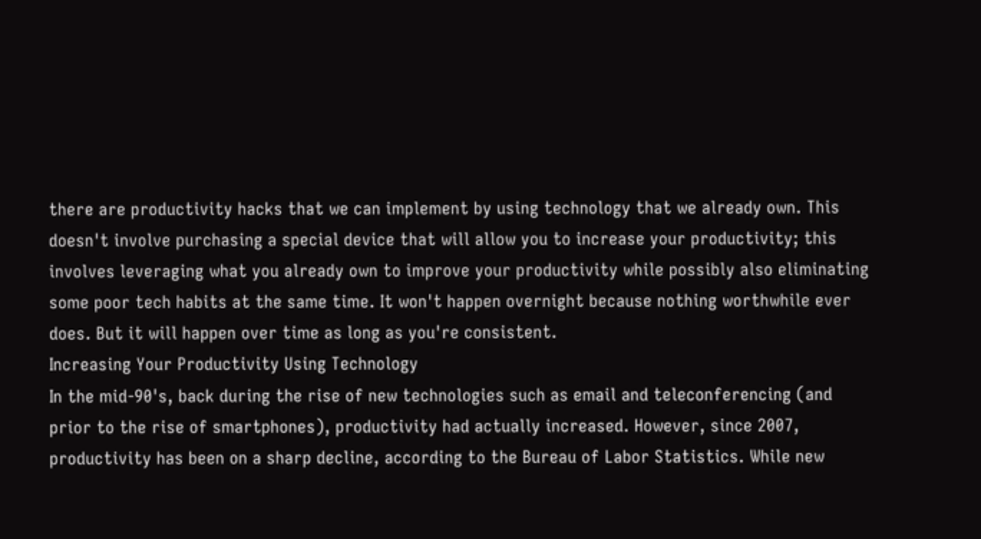there are productivity hacks that we can implement by using technology that we already own. This doesn't involve purchasing a special device that will allow you to increase your productivity; this involves leveraging what you already own to improve your productivity while possibly also eliminating some poor tech habits at the same time. It won't happen overnight because nothing worthwhile ever does. But it will happen over time as long as you're consistent.
Increasing Your Productivity Using Technology
In the mid-90's, back during the rise of new technologies such as email and teleconferencing (and prior to the rise of smartphones), productivity had actually increased. However, since 2007, productivity has been on a sharp decline, according to the Bureau of Labor Statistics. While new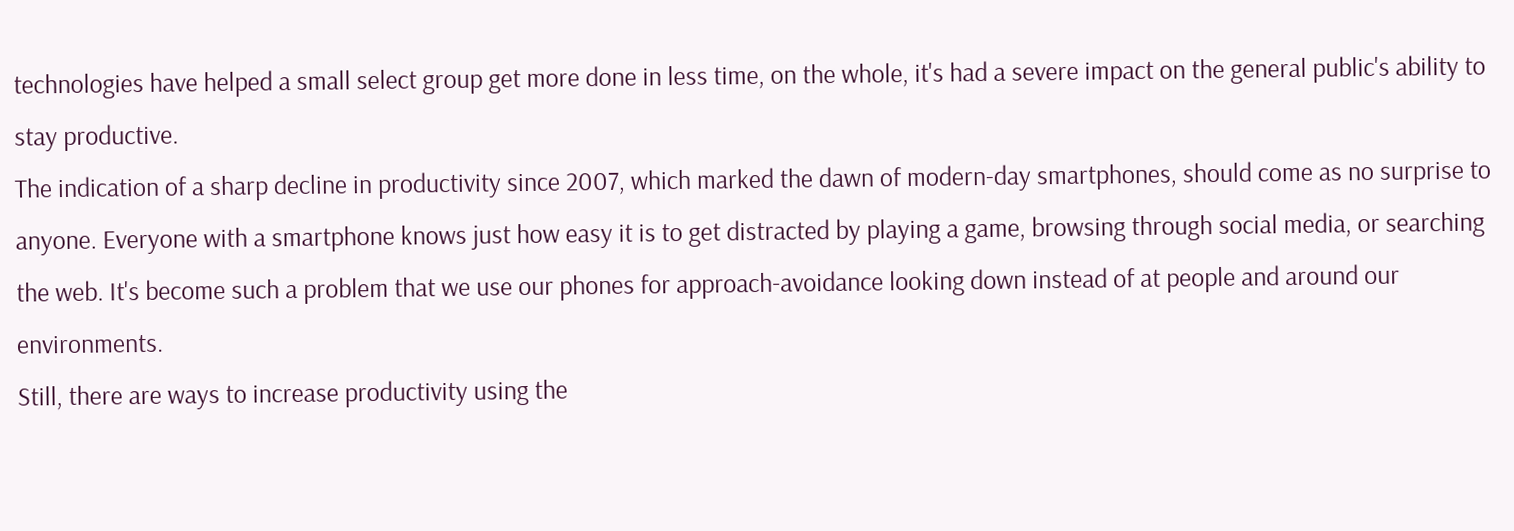technologies have helped a small select group get more done in less time, on the whole, it's had a severe impact on the general public's ability to stay productive.
The indication of a sharp decline in productivity since 2007, which marked the dawn of modern-day smartphones, should come as no surprise to anyone. Everyone with a smartphone knows just how easy it is to get distracted by playing a game, browsing through social media, or searching the web. It's become such a problem that we use our phones for approach-avoidance looking down instead of at people and around our environments.
Still, there are ways to increase productivity using the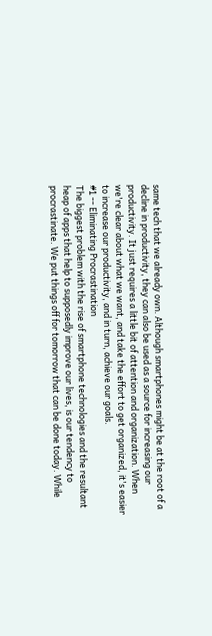same tech that we already own. Although smartphones might be at the root of a decline in productivity, they can also be used as a source for increasing our productivity. It just requires a little bit of attention and organization. When we're clear about what we want, and take the effort to get organized, it's easier to increase our productivity, and in turn, achieve our goals.
#1 -- Eliminating Procrastination
The biggest problem with the rise of smartphone technologies and the resultant heap of apps that help to supposedly improve our lives, is our tendency to procrastinate. We put things off for tomorrow that can be done today. While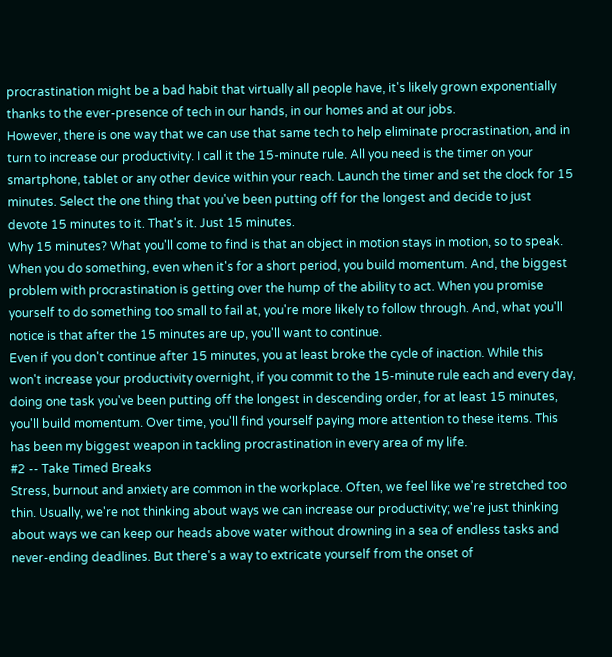procrastination might be a bad habit that virtually all people have, it's likely grown exponentially thanks to the ever-presence of tech in our hands, in our homes and at our jobs.
However, there is one way that we can use that same tech to help eliminate procrastination, and in turn to increase our productivity. I call it the 15-minute rule. All you need is the timer on your smartphone, tablet or any other device within your reach. Launch the timer and set the clock for 15 minutes. Select the one thing that you've been putting off for the longest and decide to just devote 15 minutes to it. That's it. Just 15 minutes.
Why 15 minutes? What you'll come to find is that an object in motion stays in motion, so to speak. When you do something, even when it's for a short period, you build momentum. And, the biggest problem with procrastination is getting over the hump of the ability to act. When you promise yourself to do something too small to fail at, you're more likely to follow through. And, what you'll notice is that after the 15 minutes are up, you'll want to continue.
Even if you don't continue after 15 minutes, you at least broke the cycle of inaction. While this won't increase your productivity overnight, if you commit to the 15-minute rule each and every day, doing one task you've been putting off the longest in descending order, for at least 15 minutes, you'll build momentum. Over time, you'll find yourself paying more attention to these items. This has been my biggest weapon in tackling procrastination in every area of my life.
#2 -- Take Timed Breaks
Stress, burnout and anxiety are common in the workplace. Often, we feel like we're stretched too thin. Usually, we're not thinking about ways we can increase our productivity; we're just thinking about ways we can keep our heads above water without drowning in a sea of endless tasks and never-ending deadlines. But there's a way to extricate yourself from the onset of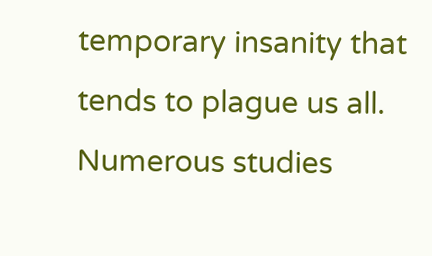temporary insanity that tends to plague us all.
Numerous studies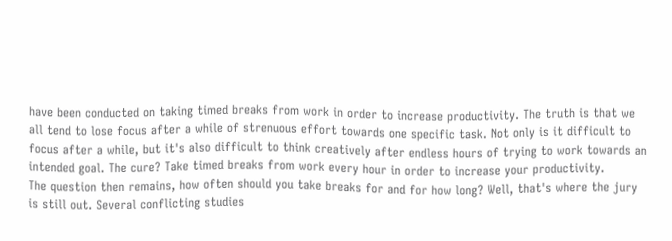have been conducted on taking timed breaks from work in order to increase productivity. The truth is that we all tend to lose focus after a while of strenuous effort towards one specific task. Not only is it difficult to focus after a while, but it's also difficult to think creatively after endless hours of trying to work towards an intended goal. The cure? Take timed breaks from work every hour in order to increase your productivity.
The question then remains, how often should you take breaks for and for how long? Well, that's where the jury is still out. Several conflicting studies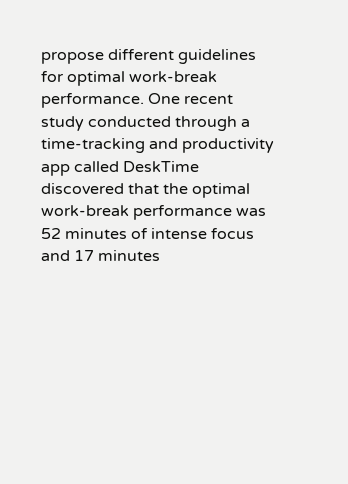propose different guidelines for optimal work-break performance. One recent study conducted through a time-tracking and productivity app called DeskTime discovered that the optimal work-break performance was 52 minutes of intense focus and 17 minutes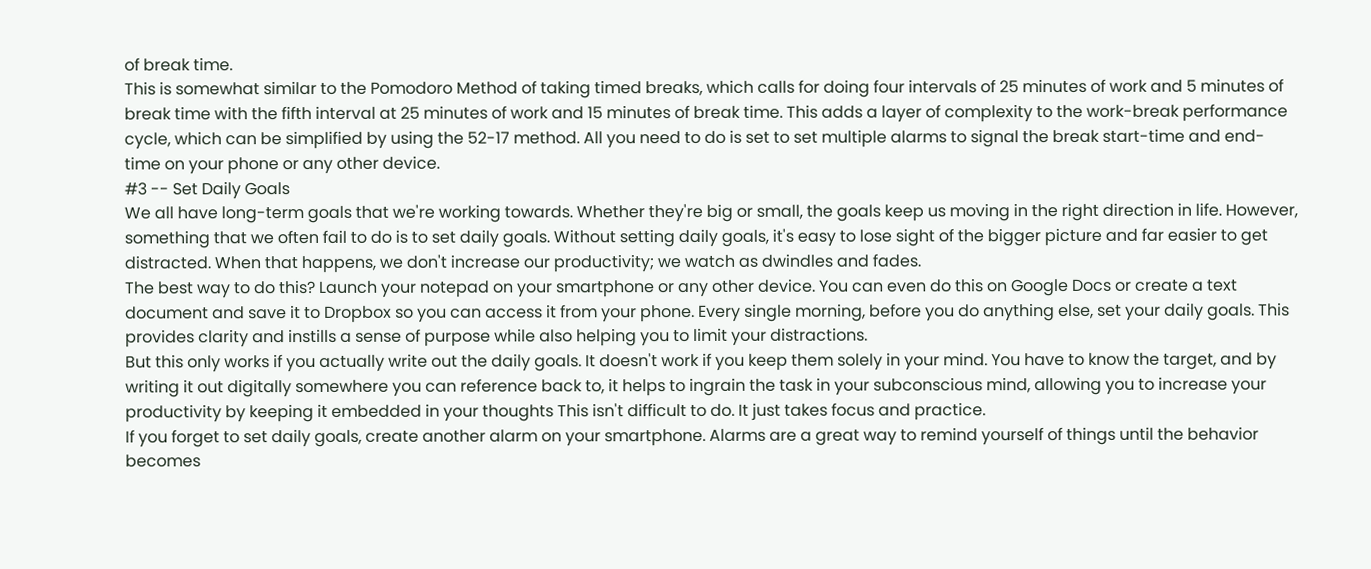of break time.
This is somewhat similar to the Pomodoro Method of taking timed breaks, which calls for doing four intervals of 25 minutes of work and 5 minutes of break time with the fifth interval at 25 minutes of work and 15 minutes of break time. This adds a layer of complexity to the work-break performance cycle, which can be simplified by using the 52-17 method. All you need to do is set to set multiple alarms to signal the break start-time and end-time on your phone or any other device.
#3 -- Set Daily Goals
We all have long-term goals that we're working towards. Whether they're big or small, the goals keep us moving in the right direction in life. However, something that we often fail to do is to set daily goals. Without setting daily goals, it's easy to lose sight of the bigger picture and far easier to get distracted. When that happens, we don't increase our productivity; we watch as dwindles and fades.
The best way to do this? Launch your notepad on your smartphone or any other device. You can even do this on Google Docs or create a text document and save it to Dropbox so you can access it from your phone. Every single morning, before you do anything else, set your daily goals. This provides clarity and instills a sense of purpose while also helping you to limit your distractions.
But this only works if you actually write out the daily goals. It doesn't work if you keep them solely in your mind. You have to know the target, and by writing it out digitally somewhere you can reference back to, it helps to ingrain the task in your subconscious mind, allowing you to increase your productivity by keeping it embedded in your thoughts This isn't difficult to do. It just takes focus and practice.
If you forget to set daily goals, create another alarm on your smartphone. Alarms are a great way to remind yourself of things until the behavior becomes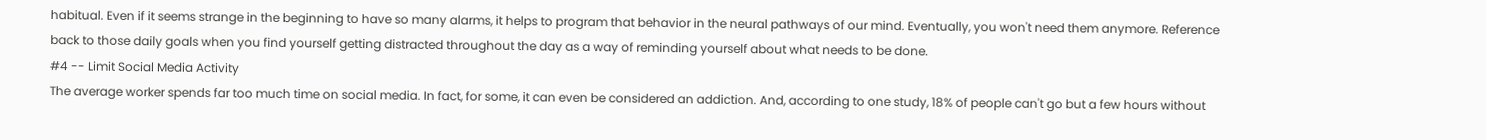habitual. Even if it seems strange in the beginning to have so many alarms, it helps to program that behavior in the neural pathways of our mind. Eventually, you won't need them anymore. Reference back to those daily goals when you find yourself getting distracted throughout the day as a way of reminding yourself about what needs to be done.
#4 -- Limit Social Media Activity
The average worker spends far too much time on social media. In fact, for some, it can even be considered an addiction. And, according to one study, 18% of people can't go but a few hours without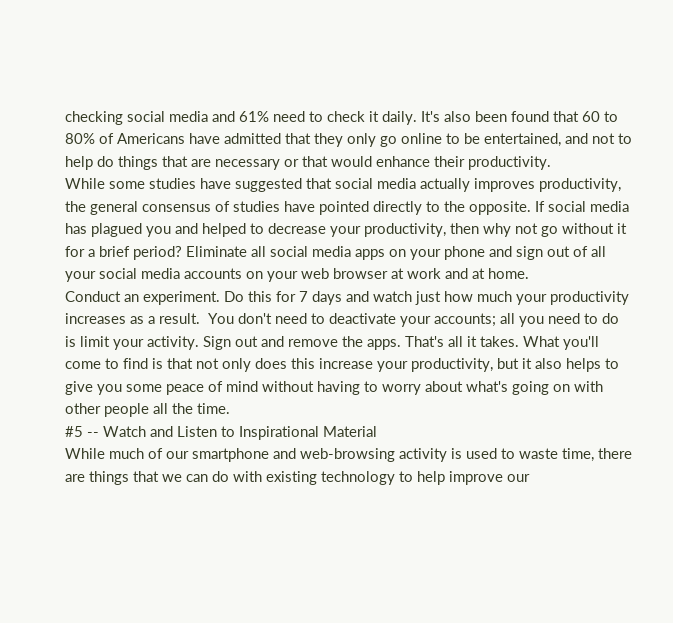checking social media and 61% need to check it daily. It's also been found that 60 to 80% of Americans have admitted that they only go online to be entertained, and not to help do things that are necessary or that would enhance their productivity.
While some studies have suggested that social media actually improves productivity, the general consensus of studies have pointed directly to the opposite. If social media has plagued you and helped to decrease your productivity, then why not go without it for a brief period? Eliminate all social media apps on your phone and sign out of all your social media accounts on your web browser at work and at home.
Conduct an experiment. Do this for 7 days and watch just how much your productivity increases as a result.  You don't need to deactivate your accounts; all you need to do is limit your activity. Sign out and remove the apps. That's all it takes. What you'll come to find is that not only does this increase your productivity, but it also helps to give you some peace of mind without having to worry about what's going on with other people all the time.
#5 -- Watch and Listen to Inspirational Material
While much of our smartphone and web-browsing activity is used to waste time, there are things that we can do with existing technology to help improve our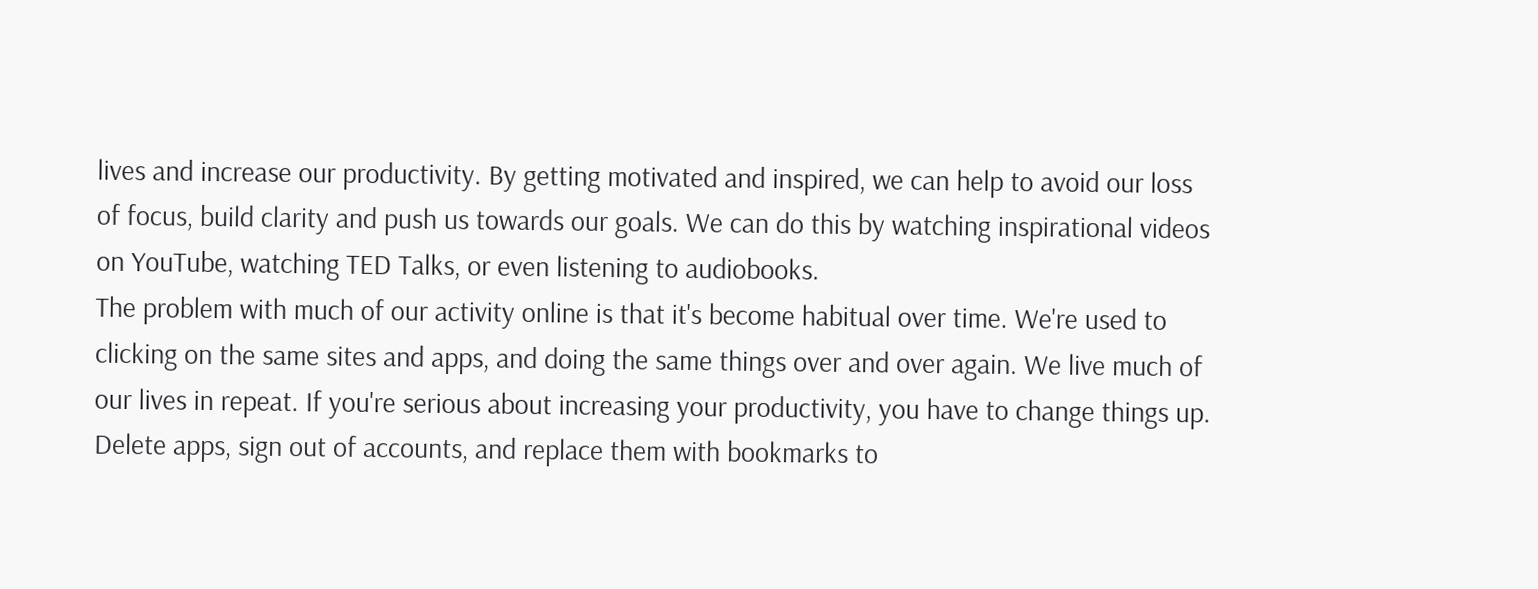lives and increase our productivity. By getting motivated and inspired, we can help to avoid our loss of focus, build clarity and push us towards our goals. We can do this by watching inspirational videos on YouTube, watching TED Talks, or even listening to audiobooks.
The problem with much of our activity online is that it's become habitual over time. We're used to clicking on the same sites and apps, and doing the same things over and over again. We live much of our lives in repeat. If you're serious about increasing your productivity, you have to change things up. Delete apps, sign out of accounts, and replace them with bookmarks to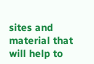sites and material that will help to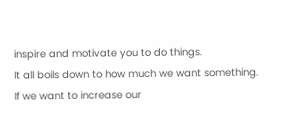inspire and motivate you to do things.
It all boils down to how much we want something. If we want to increase our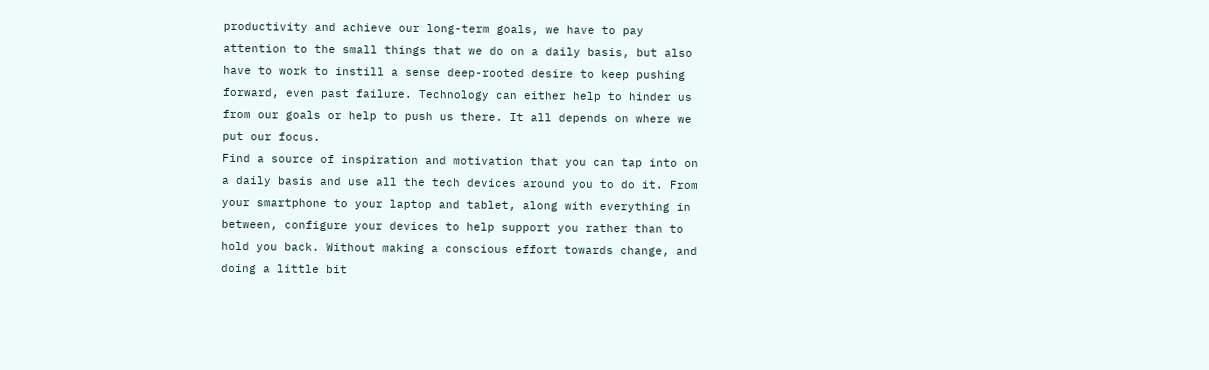productivity and achieve our long-term goals, we have to pay attention to the small things that we do on a daily basis, but also have to work to instill a sense deep-rooted desire to keep pushing forward, even past failure. Technology can either help to hinder us from our goals or help to push us there. It all depends on where we put our focus.
Find a source of inspiration and motivation that you can tap into on a daily basis and use all the tech devices around you to do it. From your smartphone to your laptop and tablet, along with everything in between, configure your devices to help support you rather than to hold you back. Without making a conscious effort towards change, and doing a little bit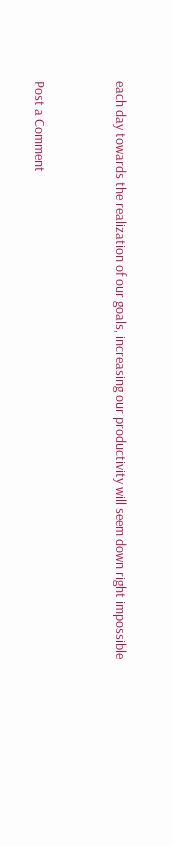each day towards the realization of our goals, increasing our productivity will seem down right impossible


Post a Comment